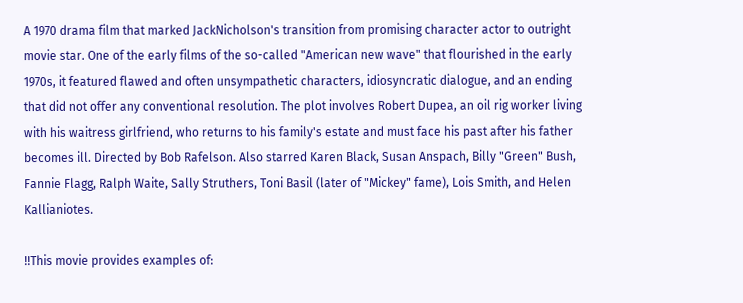A 1970 drama film that marked JackNicholson's transition from promising character actor to outright movie star. One of the early films of the so-called "American new wave" that flourished in the early 1970s, it featured flawed and often unsympathetic characters, idiosyncratic dialogue, and an ending that did not offer any conventional resolution. The plot involves Robert Dupea, an oil rig worker living with his waitress girlfriend, who returns to his family's estate and must face his past after his father becomes ill. Directed by Bob Rafelson. Also starred Karen Black, Susan Anspach, Billy "Green" Bush, Fannie Flagg, Ralph Waite, Sally Struthers, Toni Basil (later of "Mickey" fame), Lois Smith, and Helen Kallianiotes.

!!This movie provides examples of: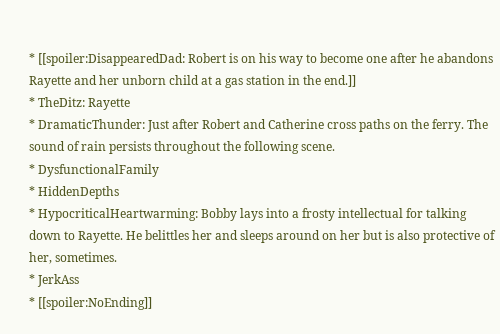* [[spoiler:DisappearedDad: Robert is on his way to become one after he abandons Rayette and her unborn child at a gas station in the end.]]
* TheDitz: Rayette
* DramaticThunder: Just after Robert and Catherine cross paths on the ferry. The sound of rain persists throughout the following scene.
* DysfunctionalFamily
* HiddenDepths
* HypocriticalHeartwarming: Bobby lays into a frosty intellectual for talking down to Rayette. He belittles her and sleeps around on her but is also protective of her, sometimes.
* JerkAss
* [[spoiler:NoEnding]]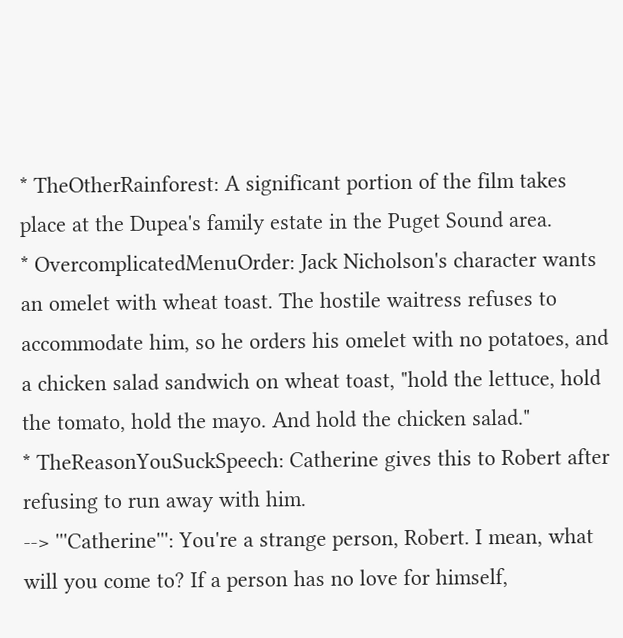* TheOtherRainforest: A significant portion of the film takes place at the Dupea's family estate in the Puget Sound area.
* OvercomplicatedMenuOrder: Jack Nicholson's character wants an omelet with wheat toast. The hostile waitress refuses to accommodate him, so he orders his omelet with no potatoes, and a chicken salad sandwich on wheat toast, "hold the lettuce, hold the tomato, hold the mayo. And hold the chicken salad."
* TheReasonYouSuckSpeech: Catherine gives this to Robert after refusing to run away with him.
--> '''Catherine''': You're a strange person, Robert. I mean, what will you come to? If a person has no love for himself,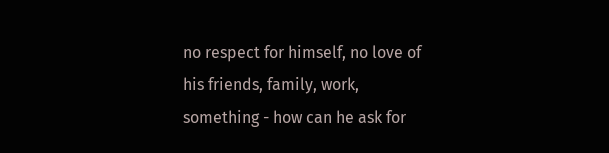no respect for himself, no love of his friends, family, work, something - how can he ask for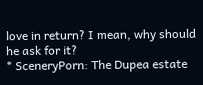love in return? I mean, why should he ask for it?
* SceneryPorn: The Dupea estate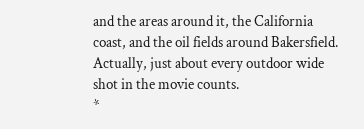and the areas around it, the California coast, and the oil fields around Bakersfield. Actually, just about every outdoor wide shot in the movie counts.
*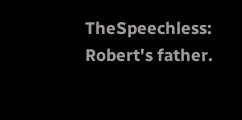TheSpeechless: Robert's father.